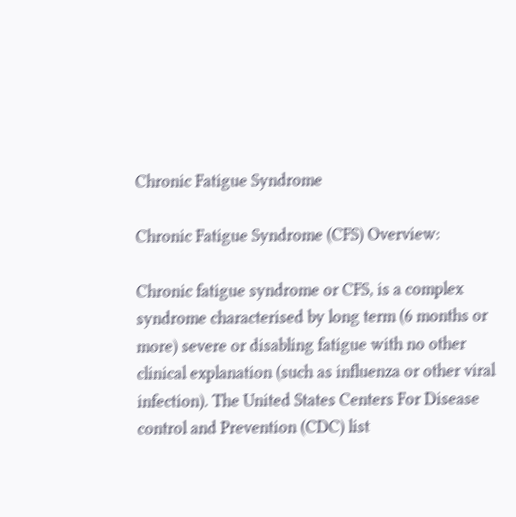Chronic Fatigue Syndrome

Chronic Fatigue Syndrome (CFS) Overview:

Chronic fatigue syndrome or CFS, is a complex syndrome characterised by long term (6 months or more) severe or disabling fatigue with no other clinical explanation (such as influenza or other viral infection). The United States Centers For Disease control and Prevention (CDC) list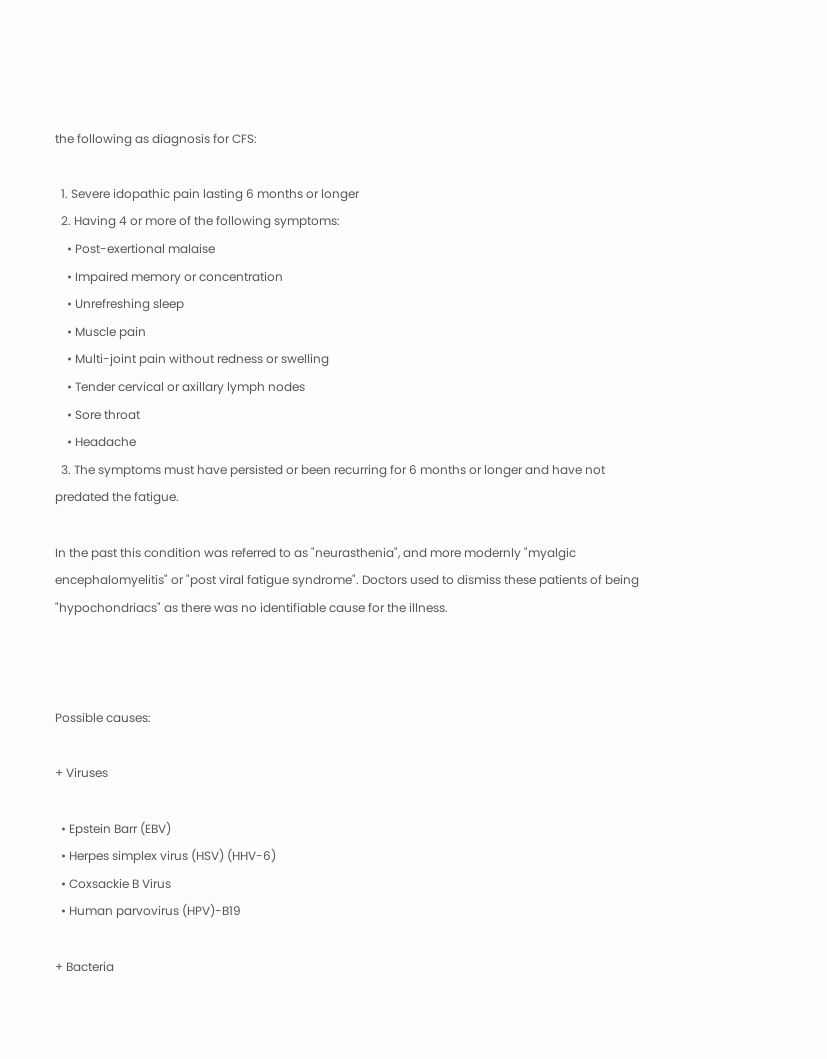the following as diagnosis for CFS:

  1. Severe idopathic pain lasting 6 months or longer
  2. Having 4 or more of the following symptoms:
    • Post-exertional malaise
    • Impaired memory or concentration
    • Unrefreshing sleep
    • Muscle pain
    • Multi-joint pain without redness or swelling
    • Tender cervical or axillary lymph nodes
    • Sore throat
    • Headache
  3. The symptoms must have persisted or been recurring for 6 months or longer and have not predated the fatigue.

In the past this condition was referred to as "neurasthenia", and more modernly "myalgic encephalomyelitis" or "post viral fatigue syndrome". Doctors used to dismiss these patients of being "hypochondriacs" as there was no identifiable cause for the illness.



Possible causes:

+ Viruses

  • Epstein Barr (EBV)
  • Herpes simplex virus (HSV) (HHV-6)
  • Coxsackie B Virus
  • Human parvovirus (HPV)-B19

+ Bacteria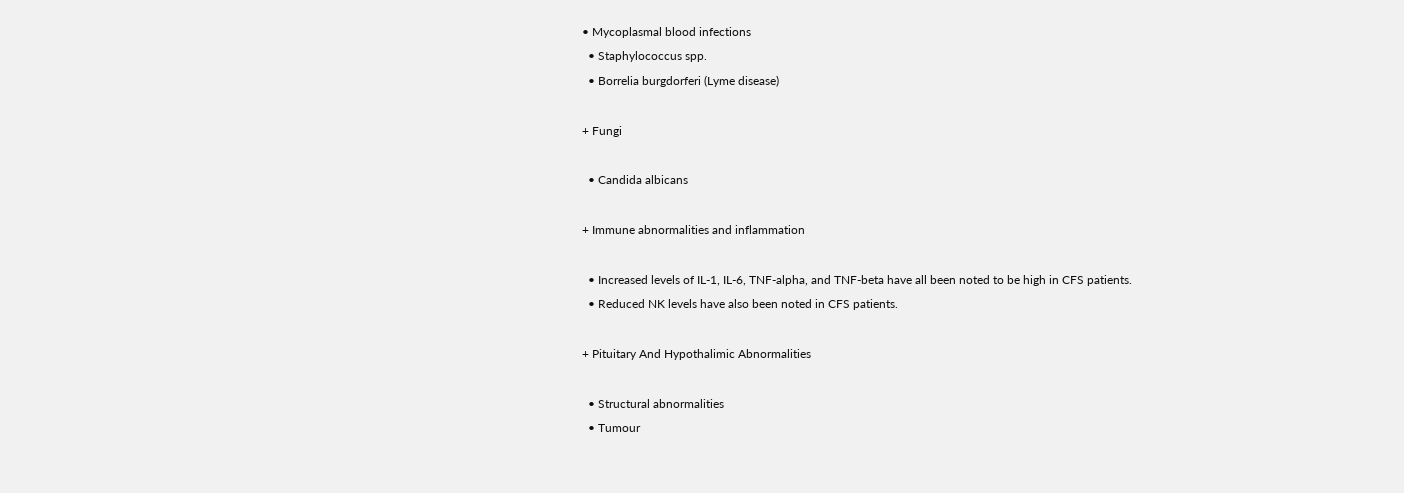• Mycoplasmal blood infections
  • Staphylococcus spp.
  • Borrelia burgdorferi (Lyme disease)

+ Fungi

  • Candida albicans

+ Immune abnormalities and inflammation

  • Increased levels of IL-1, IL-6, TNF-alpha, and TNF-beta have all been noted to be high in CFS patients.
  • Reduced NK levels have also been noted in CFS patients.

+ Pituitary And Hypothalimic Abnormalities

  • Structural abnormalities
  • Tumour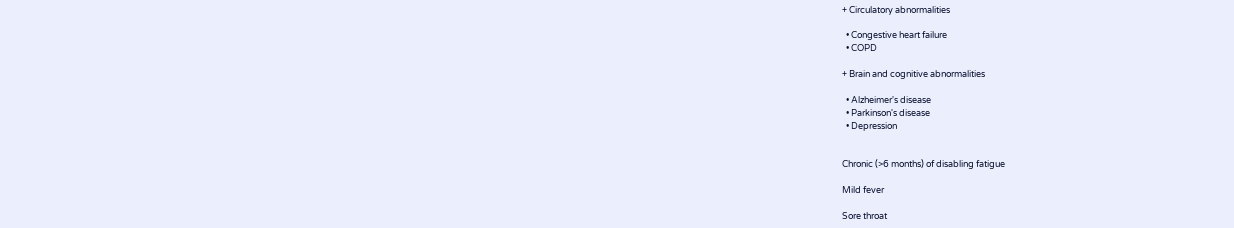+ Circulatory abnormalities

  • Congestive heart failure
  • COPD

+ Brain and cognitive abnormalities

  • Alzheimer's disease
  • Parkinson's disease
  • Depression


Chronic (>6 months) of disabling fatigue

Mild fever

Sore throat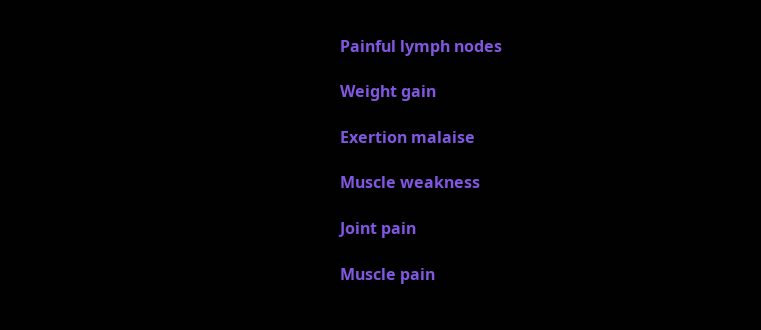Painful lymph nodes

Weight gain

Exertion malaise

Muscle weakness

Joint pain

Muscle pain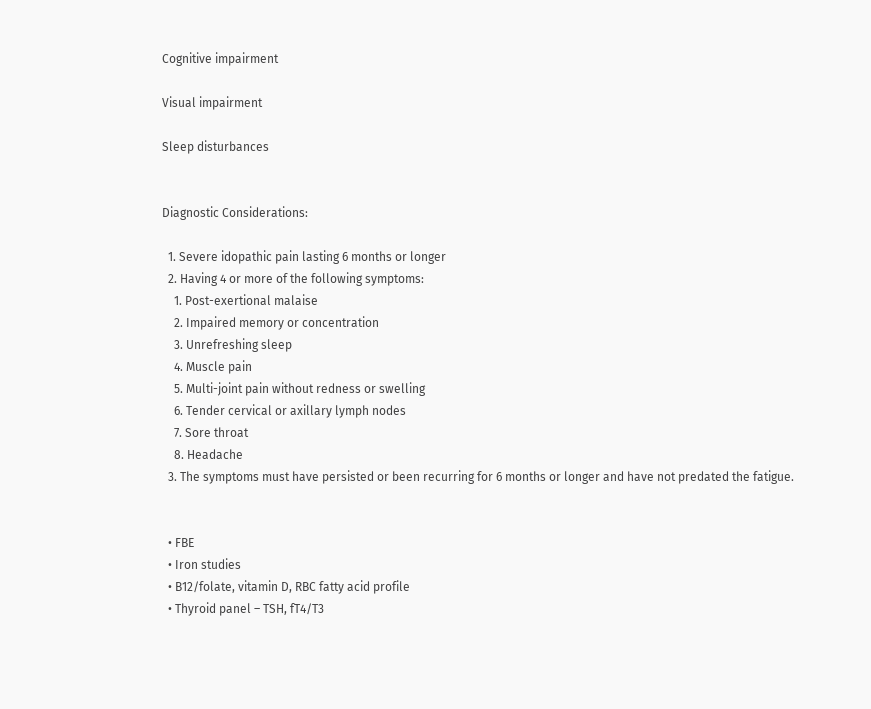Cognitive impairment

Visual impairment

Sleep disturbances


Diagnostic Considerations:

  1. Severe idopathic pain lasting 6 months or longer
  2. Having 4 or more of the following symptoms:
    1. Post-exertional malaise
    2. Impaired memory or concentration
    3. Unrefreshing sleep
    4. Muscle pain
    5. Multi-joint pain without redness or swelling
    6. Tender cervical or axillary lymph nodes
    7. Sore throat
    8. Headache
  3. The symptoms must have persisted or been recurring for 6 months or longer and have not predated the fatigue.


  • FBE
  • Iron studies
  • B12/folate, vitamin D, RBC fatty acid profile
  • Thyroid panel – TSH, fT4/T3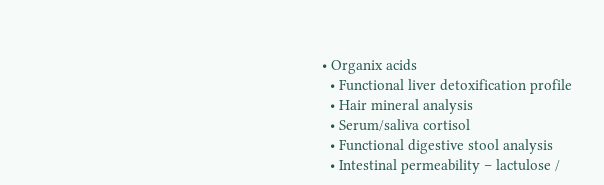• Organix acids
  • Functional liver detoxification profile
  • Hair mineral analysis
  • Serum/saliva cortisol
  • Functional digestive stool analysis
  • Intestinal permeability – lactulose /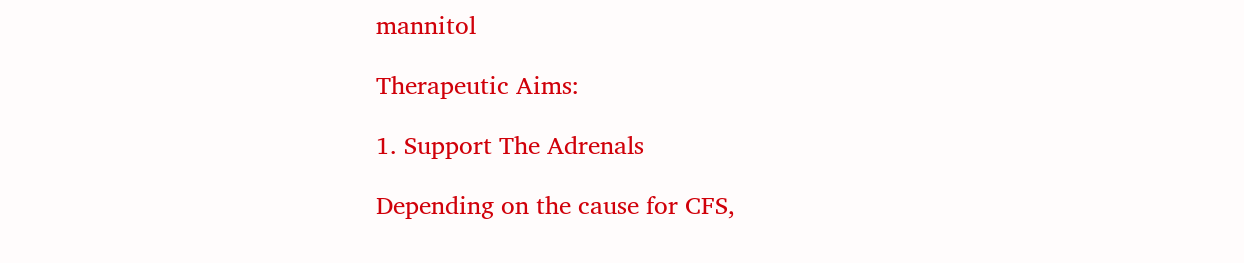mannitol

Therapeutic Aims:

1. Support The Adrenals

Depending on the cause for CFS,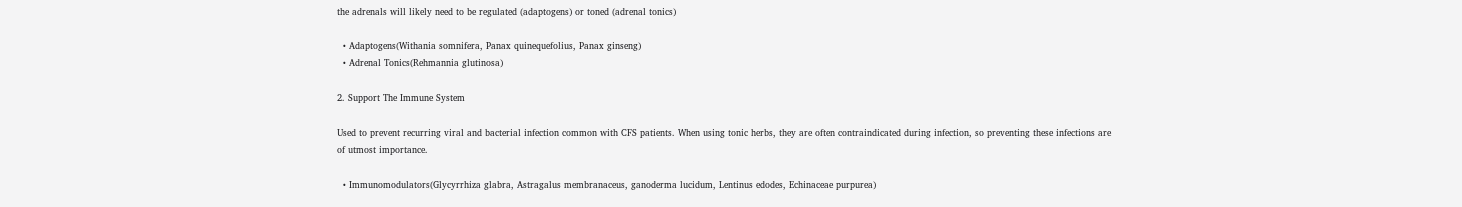the adrenals will likely need to be regulated (adaptogens) or toned (adrenal tonics)

  • Adaptogens(Withania somnifera, Panax quinequefolius, Panax ginseng)
  • Adrenal Tonics(Rehmannia glutinosa)

2. Support The Immune System

Used to prevent recurring viral and bacterial infection common with CFS patients. When using tonic herbs, they are often contraindicated during infection, so preventing these infections are of utmost importance.

  • Immunomodulators(Glycyrrhiza glabra, Astragalus membranaceus, ganoderma lucidum, Lentinus edodes, Echinaceae purpurea)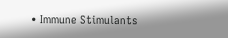• Immune Stimulants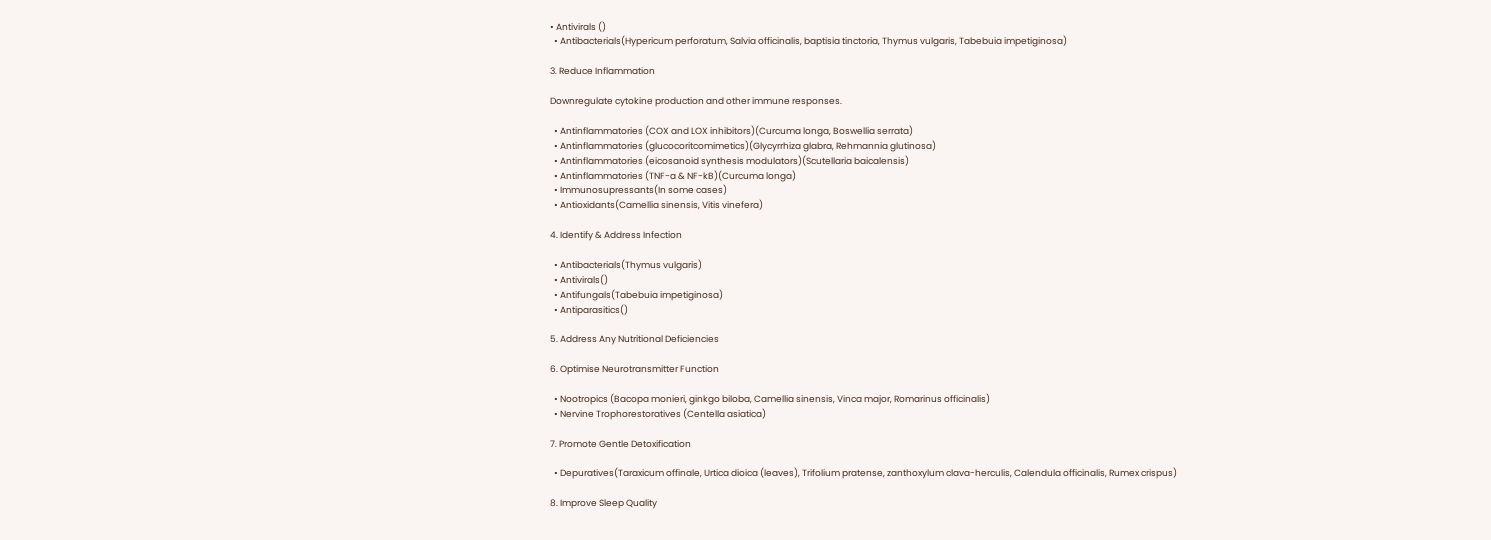• Antivirals ()
  • Antibacterials(Hypericum perforatum, Salvia officinalis, baptisia tinctoria, Thymus vulgaris, Tabebuia impetiginosa)

3. Reduce Inflammation

Downregulate cytokine production and other immune responses.

  • Antinflammatories (COX and LOX inhibitors)(Curcuma longa, Boswellia serrata)
  • Antinflammatories (glucocoritcomimetics)(Glycyrrhiza glabra, Rehmannia glutinosa)
  • Antinflammatories (eicosanoid synthesis modulators)(Scutellaria baicalensis)
  • Antinflammatories (TNF-a & NF-kB)(Curcuma longa)
  • Immunosupressants(In some cases)
  • Antioxidants(Camellia sinensis, Vitis vinefera)

4. Identify & Address Infection

  • Antibacterials(Thymus vulgaris)
  • Antivirals()
  • Antifungals(Tabebuia impetiginosa)
  • Antiparasitics()

5. Address Any Nutritional Deficiencies

6. Optimise Neurotransmitter Function

  • Nootropics (Bacopa monieri, ginkgo biloba, Camellia sinensis, Vinca major, Romarinus officinalis)
  • Nervine Trophorestoratives (Centella asiatica)

7. Promote Gentle Detoxification

  • Depuratives(Taraxicum offinale, Urtica dioica (leaves), Trifolium pratense, zanthoxylum clava-herculis, Calendula officinalis, Rumex crispus)

8. Improve Sleep Quality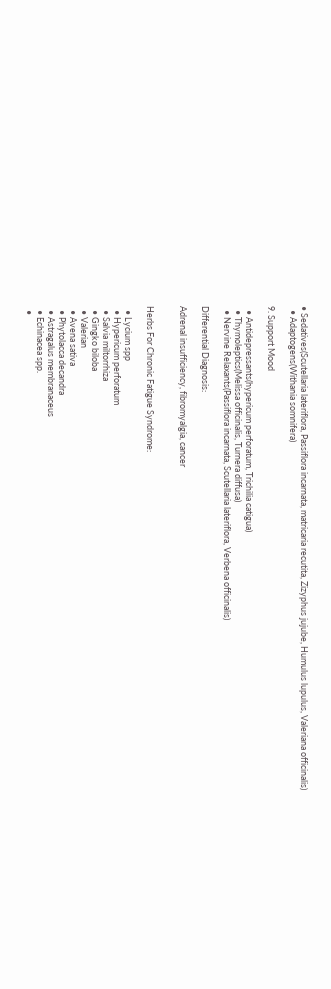• Sedatives(Scutellaria lateriflora, Passiflora incarnata, matricaria recutita, Zizyphus jujube, Humulus lupulus, Valeriana officinalis)
  • Adaptogens(Withania somnifera)

9. Support Mood

  • Antidepressants(hypericum perforatum, Trichilia catigua)
  • Thymoleptics(Melissa officinalis, Turnera diffusa)
  • Nervine Relaxants(Passiflora incarnata, Scutellaria lateriflora, Verbena officinalis)

Differential Diagnosis:

Adrenal insufficiency, fibromyalgia, cancer


Herbs For Chronic Fatigue Syndrome:

  • Lycium spp
  • Hypericum perforatum
  • Salvia miltorrhiza
  • Gingko biloba
  • Valerian
  • Avena sativa
  • Phytolacca decandra
  • Astragalus membranaceus
  • Echinacea spp.
  •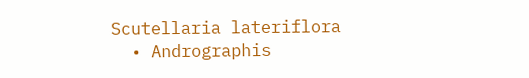Scutellaria lateriflora
  • Andrographis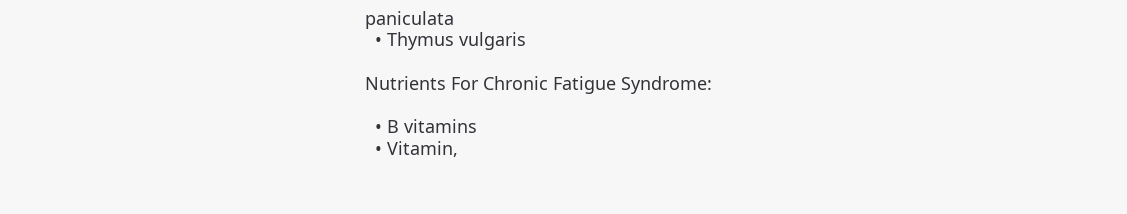paniculata
  • Thymus vulgaris

Nutrients For Chronic Fatigue Syndrome:

  • B vitamins
  • Vitamin,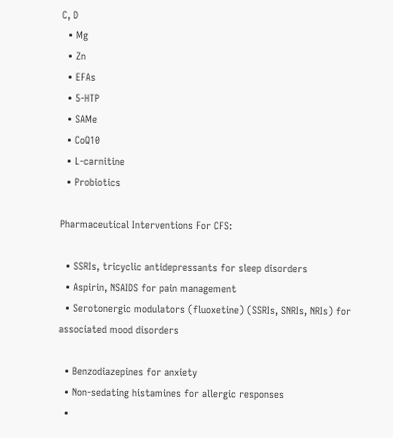C, D
  • Mg
  • Zn
  • EFAs
  • 5-HTP
  • SAMe
  • CoQ10
  • L-carnitine
  • Probiotics

Pharmaceutical Interventions For CFS:

  • SSRIs, tricyclic antidepressants for sleep disorders
  • Aspirin, NSAIDS for pain management
  • Serotonergic modulators (fluoxetine) (SSRIs, SNRIs, NRIs) for associated mood disorders

  • Benzodiazepines for anxiety
  • Non-sedating histamines for allergic responses
  •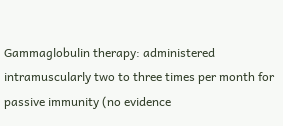Gammaglobulin therapy: administered intramuscularly two to three times per month for passive immunity (no evidence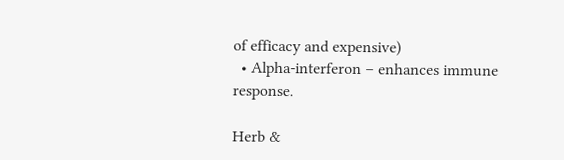of efficacy and expensive)
  • Alpha-interferon – enhances immune response.

Herb &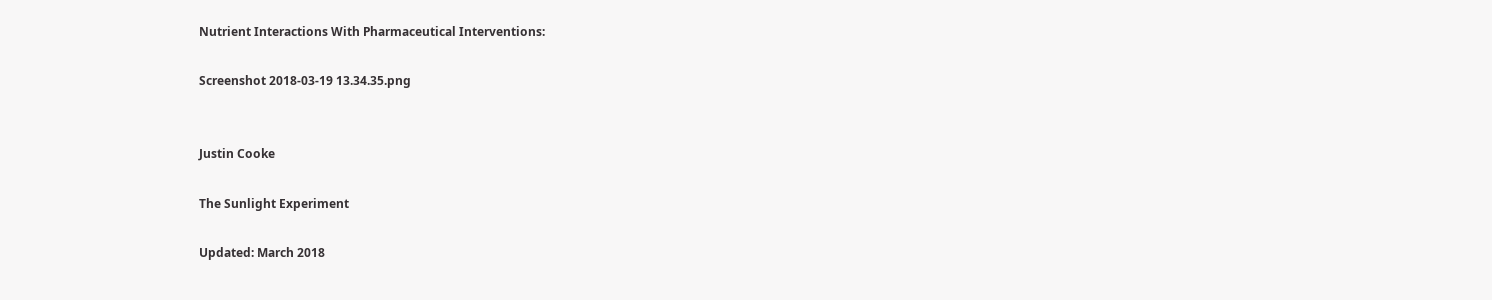Nutrient Interactions With Pharmaceutical Interventions:

Screenshot 2018-03-19 13.34.35.png


Justin Cooke

The Sunlight Experiment

Updated: March 2018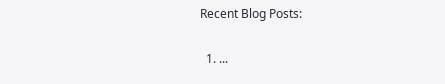Recent Blog Posts:


  1. ...